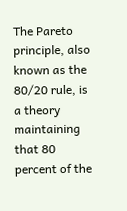The Pareto principle, also known as the 80/20 rule, is a theory maintaining that 80 percent of the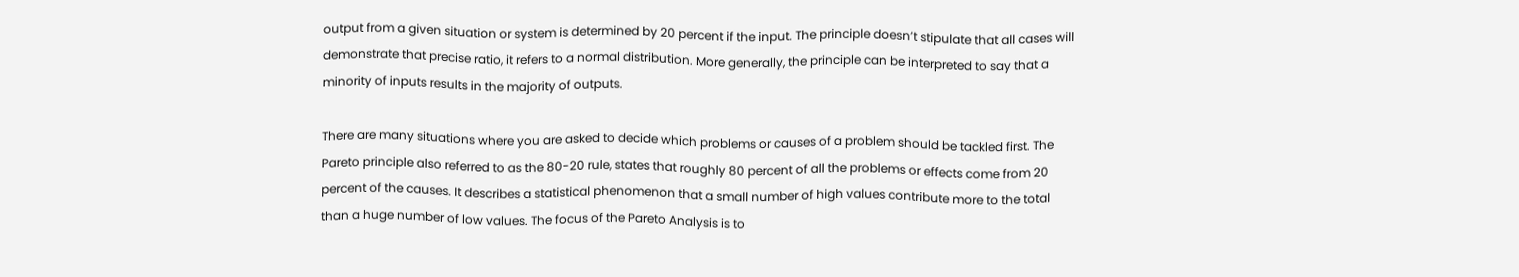output from a given situation or system is determined by 20 percent if the input. The principle doesn’t stipulate that all cases will demonstrate that precise ratio, it refers to a normal distribution. More generally, the principle can be interpreted to say that a minority of inputs results in the majority of outputs.

There are many situations where you are asked to decide which problems or causes of a problem should be tackled first. The Pareto principle also referred to as the 80-20 rule, states that roughly 80 percent of all the problems or effects come from 20 percent of the causes. It describes a statistical phenomenon that a small number of high values contribute more to the total than a huge number of low values. The focus of the Pareto Analysis is to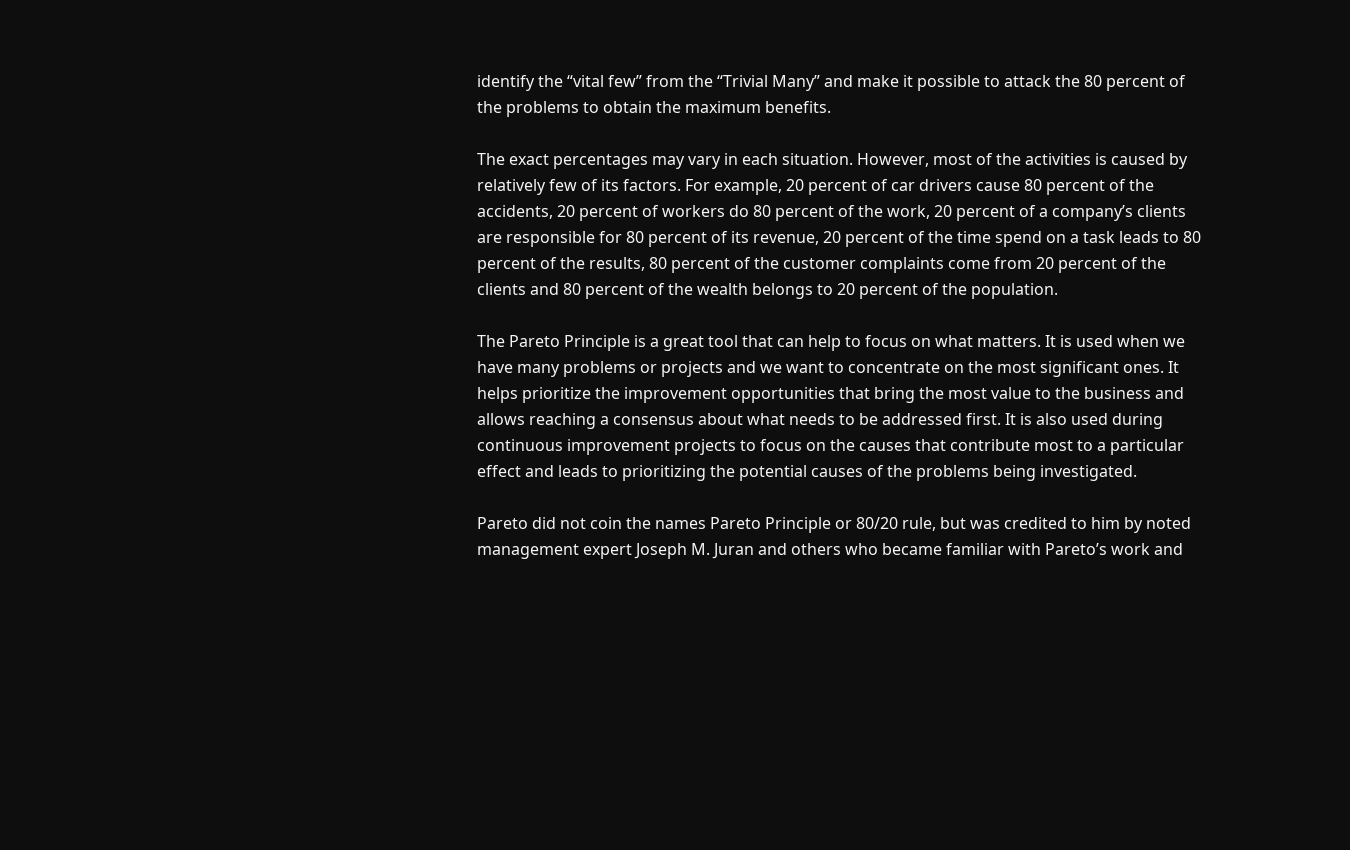identify the “vital few” from the “Trivial Many” and make it possible to attack the 80 percent of the problems to obtain the maximum benefits.

The exact percentages may vary in each situation. However, most of the activities is caused by relatively few of its factors. For example, 20 percent of car drivers cause 80 percent of the accidents, 20 percent of workers do 80 percent of the work, 20 percent of a company’s clients are responsible for 80 percent of its revenue, 20 percent of the time spend on a task leads to 80 percent of the results, 80 percent of the customer complaints come from 20 percent of the clients and 80 percent of the wealth belongs to 20 percent of the population.

The Pareto Principle is a great tool that can help to focus on what matters. It is used when we have many problems or projects and we want to concentrate on the most significant ones. It helps prioritize the improvement opportunities that bring the most value to the business and allows reaching a consensus about what needs to be addressed first. It is also used during continuous improvement projects to focus on the causes that contribute most to a particular effect and leads to prioritizing the potential causes of the problems being investigated.

Pareto did not coin the names Pareto Principle or 80/20 rule, but was credited to him by noted management expert Joseph M. Juran and others who became familiar with Pareto’s work and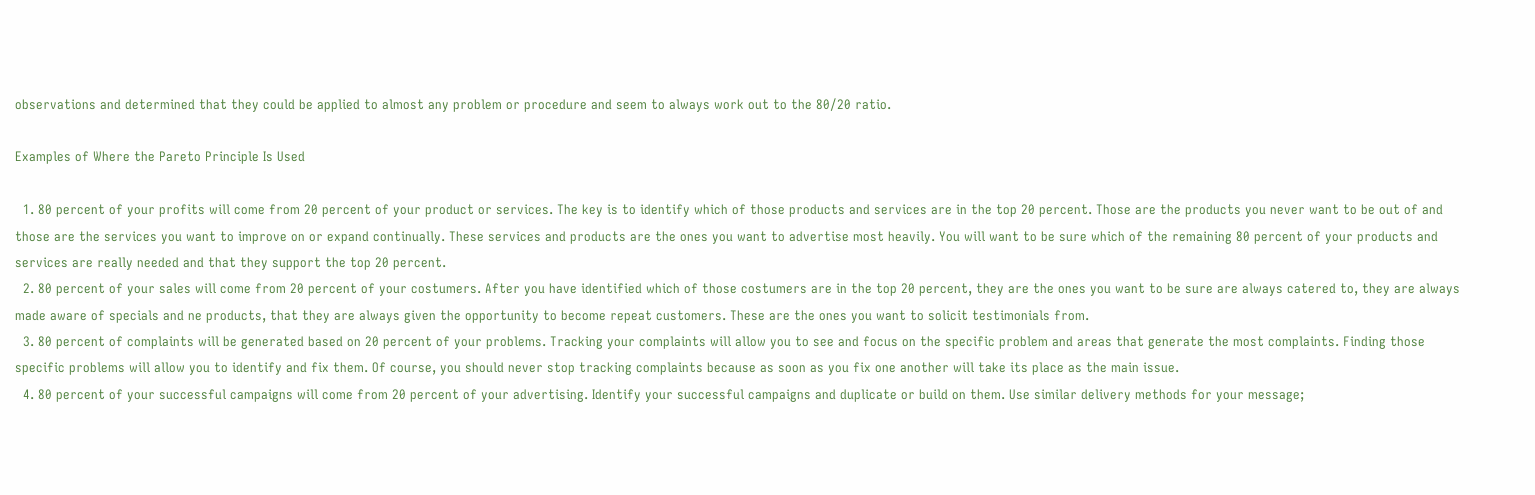observations and determined that they could be applied to almost any problem or procedure and seem to always work out to the 80/20 ratio.

Examples of Where the Pareto Principle Is Used

  1. 80 percent of your profits will come from 20 percent of your product or services. The key is to identify which of those products and services are in the top 20 percent. Those are the products you never want to be out of and those are the services you want to improve on or expand continually. These services and products are the ones you want to advertise most heavily. You will want to be sure which of the remaining 80 percent of your products and services are really needed and that they support the top 20 percent.
  2. 80 percent of your sales will come from 20 percent of your costumers. After you have identified which of those costumers are in the top 20 percent, they are the ones you want to be sure are always catered to, they are always made aware of specials and ne products, that they are always given the opportunity to become repeat customers. These are the ones you want to solicit testimonials from.
  3. 80 percent of complaints will be generated based on 20 percent of your problems. Tracking your complaints will allow you to see and focus on the specific problem and areas that generate the most complaints. Finding those specific problems will allow you to identify and fix them. Of course, you should never stop tracking complaints because as soon as you fix one another will take its place as the main issue.
  4. 80 percent of your successful campaigns will come from 20 percent of your advertising. Identify your successful campaigns and duplicate or build on them. Use similar delivery methods for your message;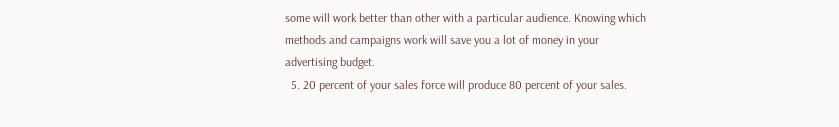some will work better than other with a particular audience. Knowing which methods and campaigns work will save you a lot of money in your advertising budget.
  5. 20 percent of your sales force will produce 80 percent of your sales.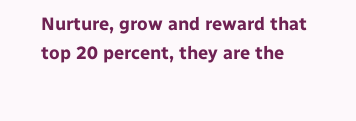Nurture, grow and reward that top 20 percent, they are the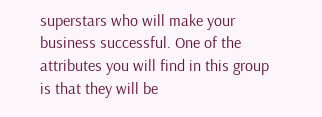superstars who will make your business successful. One of the attributes you will find in this group is that they will be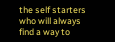the self starters who will always find a way to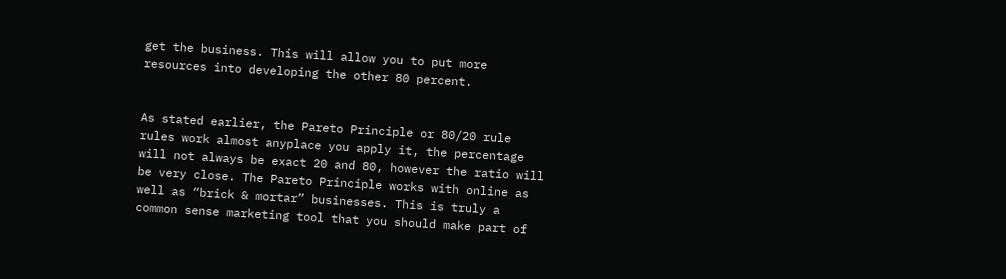get the business. This will allow you to put more resources into developing the other 80 percent.


As stated earlier, the Pareto Principle or 80/20 rule rules work almost anyplace you apply it, the percentage will not always be exact 20 and 80, however the ratio will be very close. The Pareto Principle works with online as well as “brick & mortar” businesses. This is truly a common sense marketing tool that you should make part of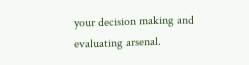your decision making and evaluating arsenal.